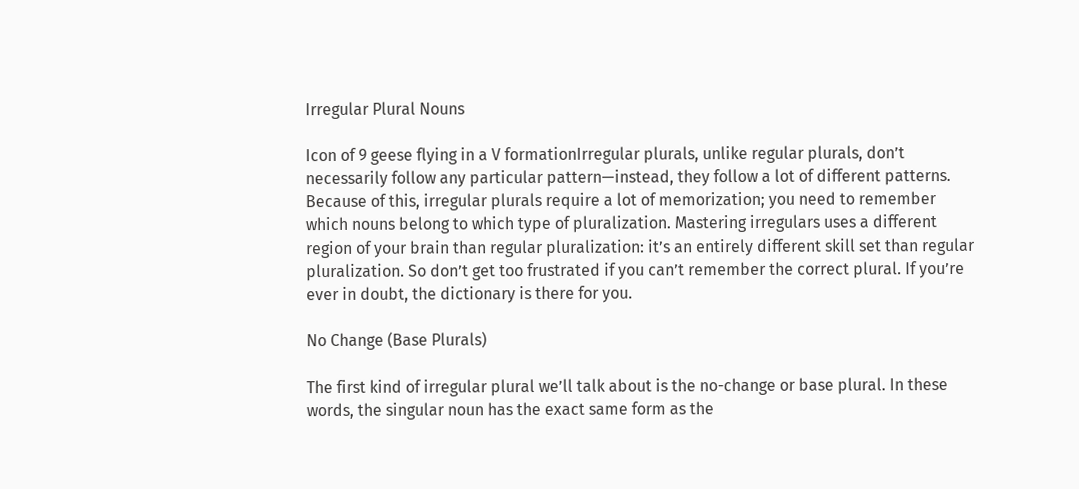Irregular Plural Nouns

Icon of 9 geese flying in a V formationIrregular plurals, unlike regular plurals, don’t necessarily follow any particular pattern—instead, they follow a lot of different patterns. Because of this, irregular plurals require a lot of memorization; you need to remember which nouns belong to which type of pluralization. Mastering irregulars uses a different region of your brain than regular pluralization: it’s an entirely different skill set than regular pluralization. So don’t get too frustrated if you can’t remember the correct plural. If you’re ever in doubt, the dictionary is there for you.

No Change (Base Plurals)

The first kind of irregular plural we’ll talk about is the no-change or base plural. In these words, the singular noun has the exact same form as the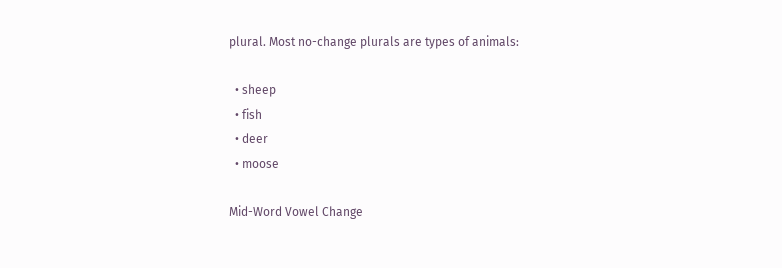plural. Most no-change plurals are types of animals:

  • sheep
  • fish
  • deer
  • moose

Mid-Word Vowel Change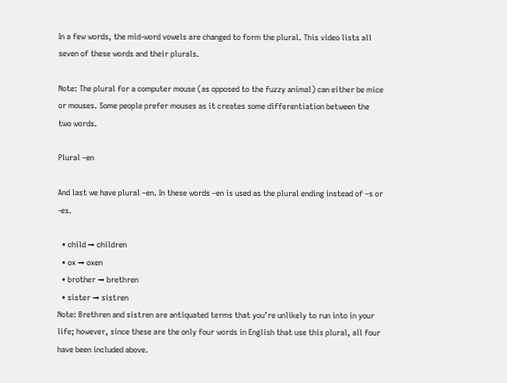In a few words, the mid-word vowels are changed to form the plural. This video lists all seven of these words and their plurals.

Note: The plural for a computer mouse (as opposed to the fuzzy animal) can either be mice or mouses. Some people prefer mouses as it creates some differentiation between the two words.

Plural –en

And last we have plural –en. In these words –en is used as the plural ending instead of –s or -es.

  • child → children
  • ox → oxen
  • brother → brethren
  • sister → sistren
Note: Brethren and sistren are antiquated terms that you’re unlikely to run into in your life; however, since these are the only four words in English that use this plural, all four have been included above.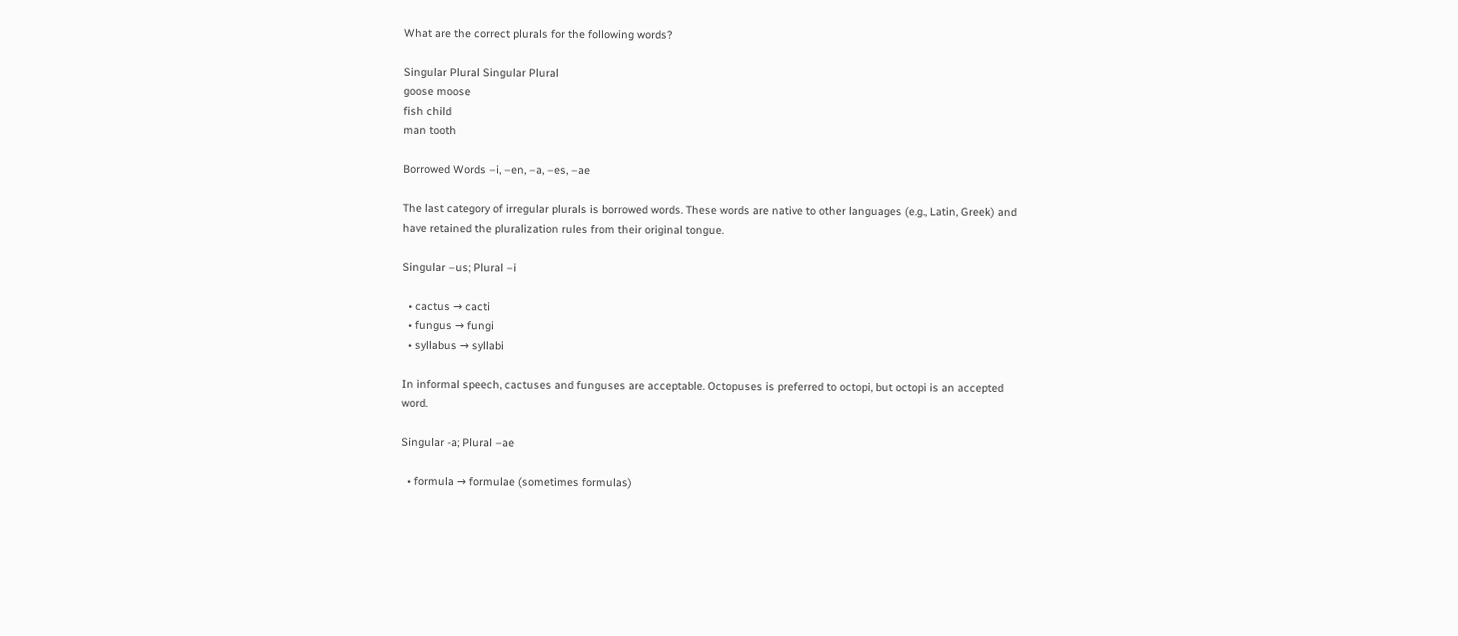What are the correct plurals for the following words?

Singular Plural Singular Plural
goose moose
fish child
man tooth

Borrowed Words –i, –en, –a, –es, –ae

The last category of irregular plurals is borrowed words. These words are native to other languages (e.g., Latin, Greek) and have retained the pluralization rules from their original tongue.

Singular –us; Plural –i

  • cactus → cacti
  • fungus → fungi
  • syllabus → syllabi

In informal speech, cactuses and funguses are acceptable. Octopuses is preferred to octopi, but octopi is an accepted word.

Singular -a; Plural –ae

  • formula → formulae (sometimes formulas)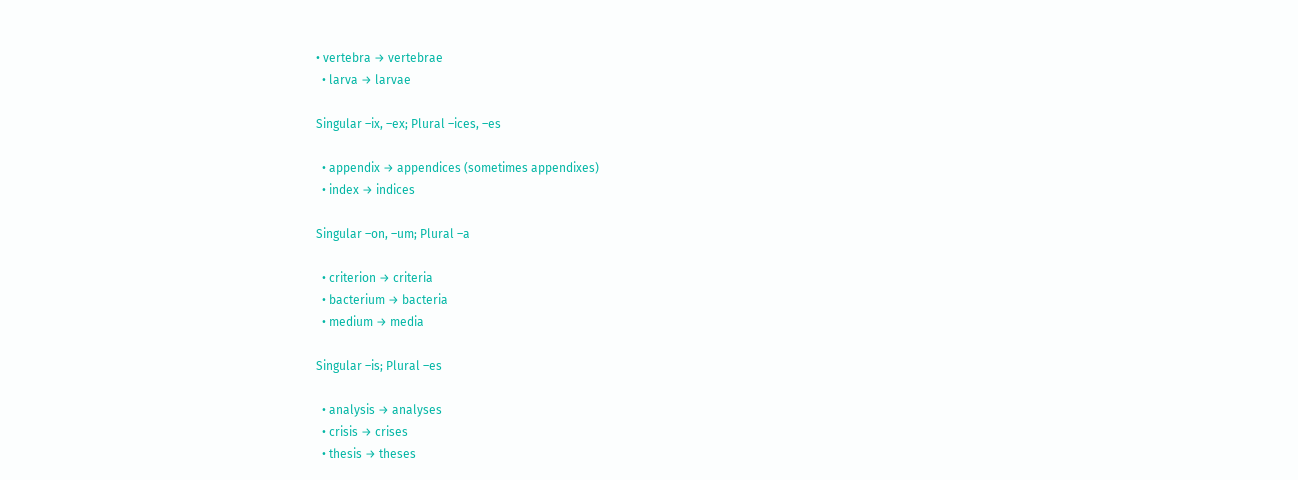• vertebra → vertebrae
  • larva → larvae

Singular –ix, –ex; Plural –ices, –es

  • appendix → appendices (sometimes appendixes)
  • index → indices

Singular –on, –um; Plural –a

  • criterion → criteria
  • bacterium → bacteria
  • medium → media

Singular –is; Plural –es

  • analysis → analyses
  • crisis → crises
  • thesis → theses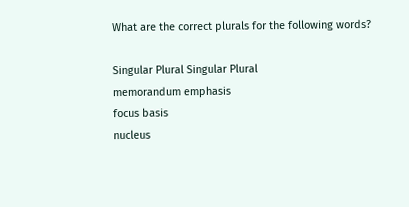What are the correct plurals for the following words?

Singular Plural Singular Plural
memorandum emphasis
focus basis
nucleus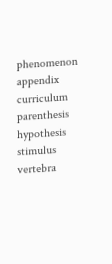phenomenon
appendix curriculum
parenthesis hypothesis
stimulus vertebra